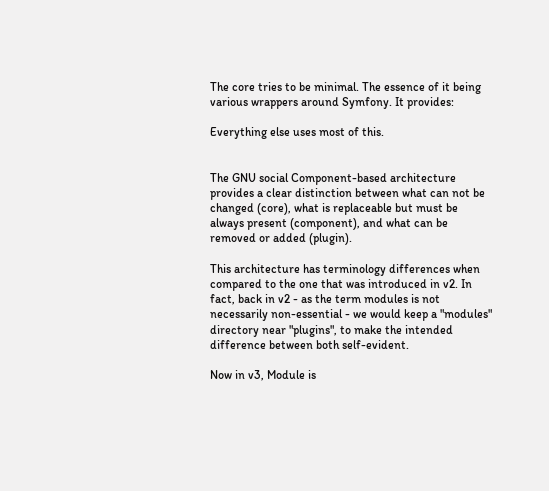The core tries to be minimal. The essence of it being various wrappers around Symfony. It provides:

Everything else uses most of this.


The GNU social Component-based architecture provides a clear distinction between what can not be changed (core), what is replaceable but must be always present (component), and what can be removed or added (plugin).

This architecture has terminology differences when compared to the one that was introduced in v2. In fact, back in v2 - as the term modules is not necessarily non-essential - we would keep a "modules" directory near "plugins", to make the intended difference between both self-evident.

Now in v3, Module is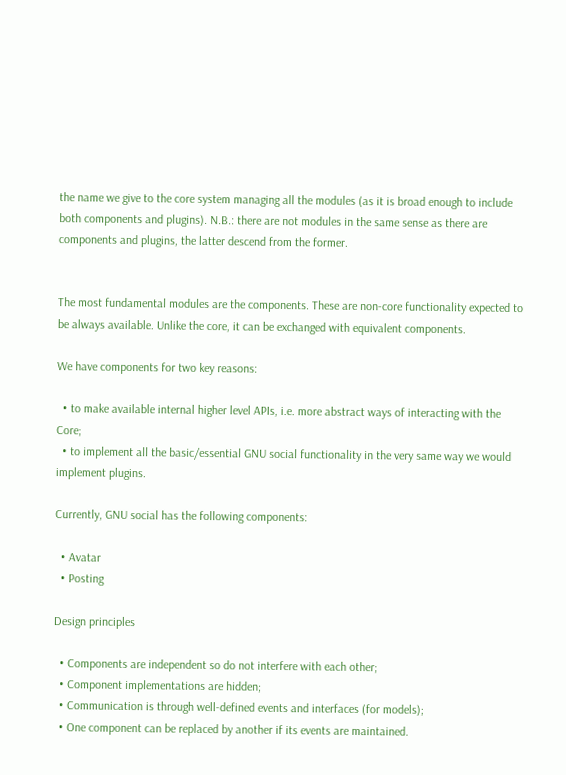the name we give to the core system managing all the modules (as it is broad enough to include both components and plugins). N.B.: there are not modules in the same sense as there are components and plugins, the latter descend from the former.


The most fundamental modules are the components. These are non-core functionality expected to be always available. Unlike the core, it can be exchanged with equivalent components.

We have components for two key reasons:

  • to make available internal higher level APIs, i.e. more abstract ways of interacting with the Core;
  • to implement all the basic/essential GNU social functionality in the very same way we would implement plugins.

Currently, GNU social has the following components:

  • Avatar
  • Posting

Design principles

  • Components are independent so do not interfere with each other;
  • Component implementations are hidden;
  • Communication is through well-defined events and interfaces (for models);
  • One component can be replaced by another if its events are maintained.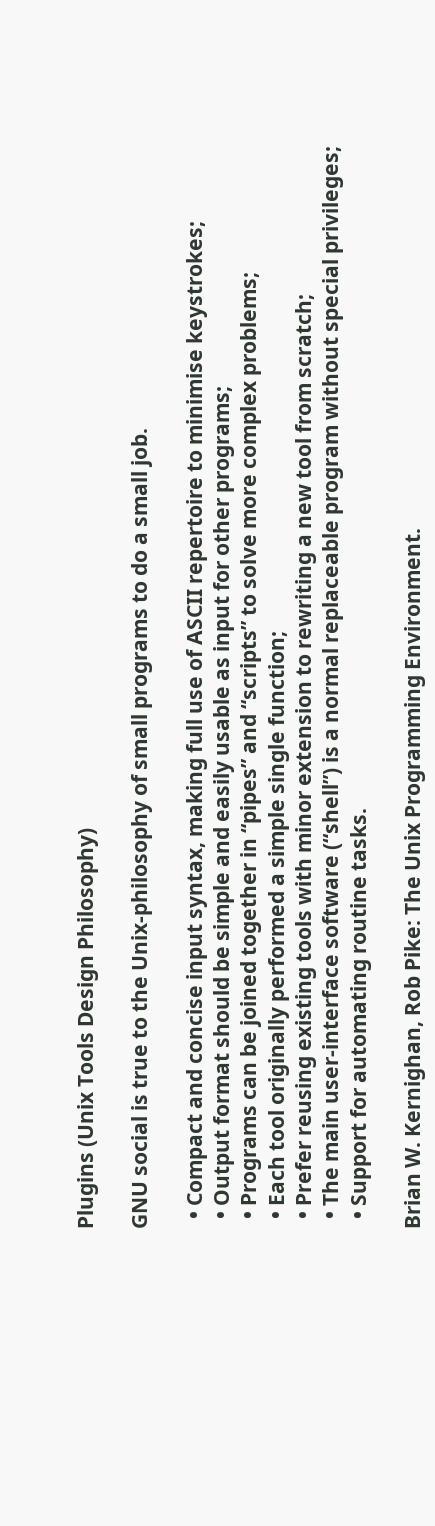Plugins (Unix Tools Design Philosophy)

GNU social is true to the Unix-philosophy of small programs to do a small job.

  • Compact and concise input syntax, making full use of ASCII repertoire to minimise keystrokes;
  • Output format should be simple and easily usable as input for other programs;
  • Programs can be joined together in “pipes” and “scripts” to solve more complex problems;
  • Each tool originally performed a simple single function;
  • Prefer reusing existing tools with minor extension to rewriting a new tool from scratch;
  • The main user-interface software (“shell”) is a normal replaceable program without special privileges;
  • Support for automating routine tasks.

Brian W. Kernighan, Rob Pike: The Unix Programming Environment.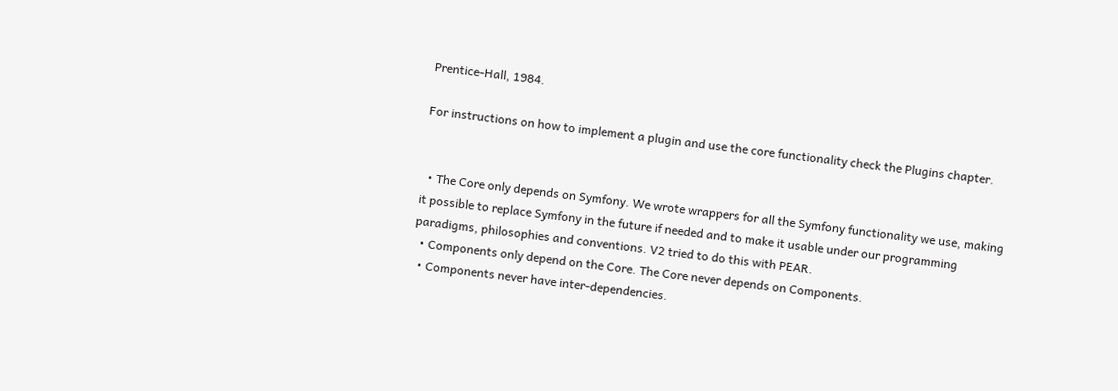Prentice-Hall, 1984.

For instructions on how to implement a plugin and use the core functionality check the Plugins chapter.


  • The Core only depends on Symfony. We wrote wrappers for all the Symfony functionality we use, making it possible to replace Symfony in the future if needed and to make it usable under our programming paradigms, philosophies and conventions. V2 tried to do this with PEAR.
  • Components only depend on the Core. The Core never depends on Components.
  • Components never have inter-dependencies.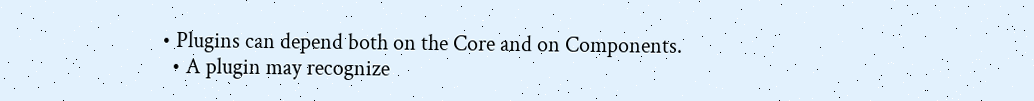• Plugins can depend both on the Core and on Components.
  • A plugin may recognize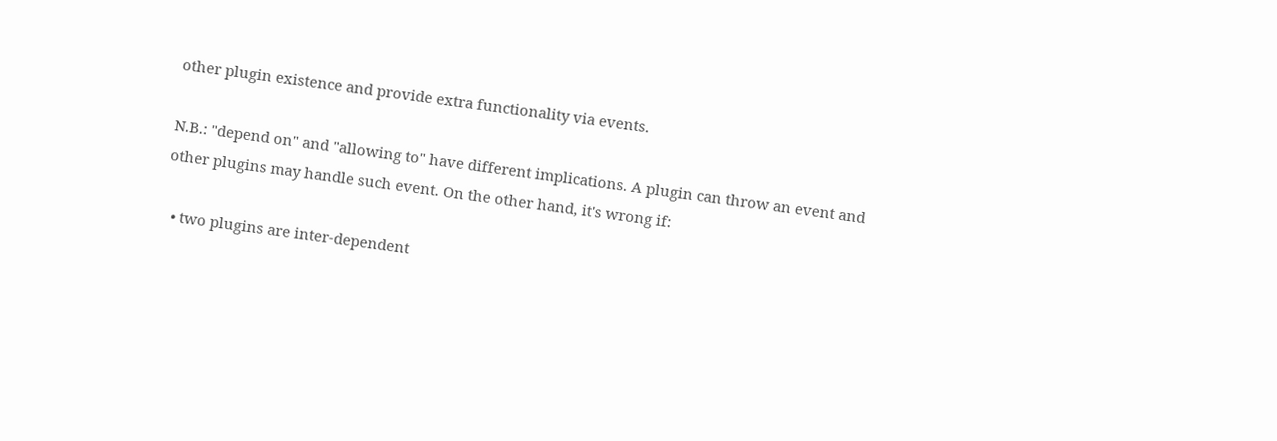other plugin existence and provide extra functionality via events.

N.B.: "depend on" and "allowing to" have different implications. A plugin can throw an event and other plugins may handle such event. On the other hand, it's wrong if:

  • two plugins are inter-dependent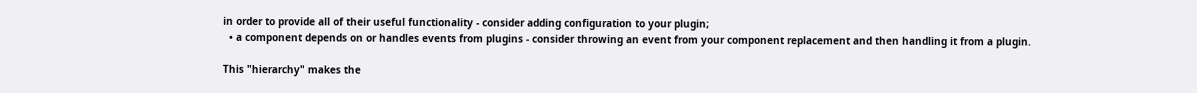in order to provide all of their useful functionality - consider adding configuration to your plugin;
  • a component depends on or handles events from plugins - consider throwing an event from your component replacement and then handling it from a plugin.

This "hierarchy" makes the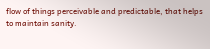flow of things perceivable and predictable, that helps to maintain sanity.